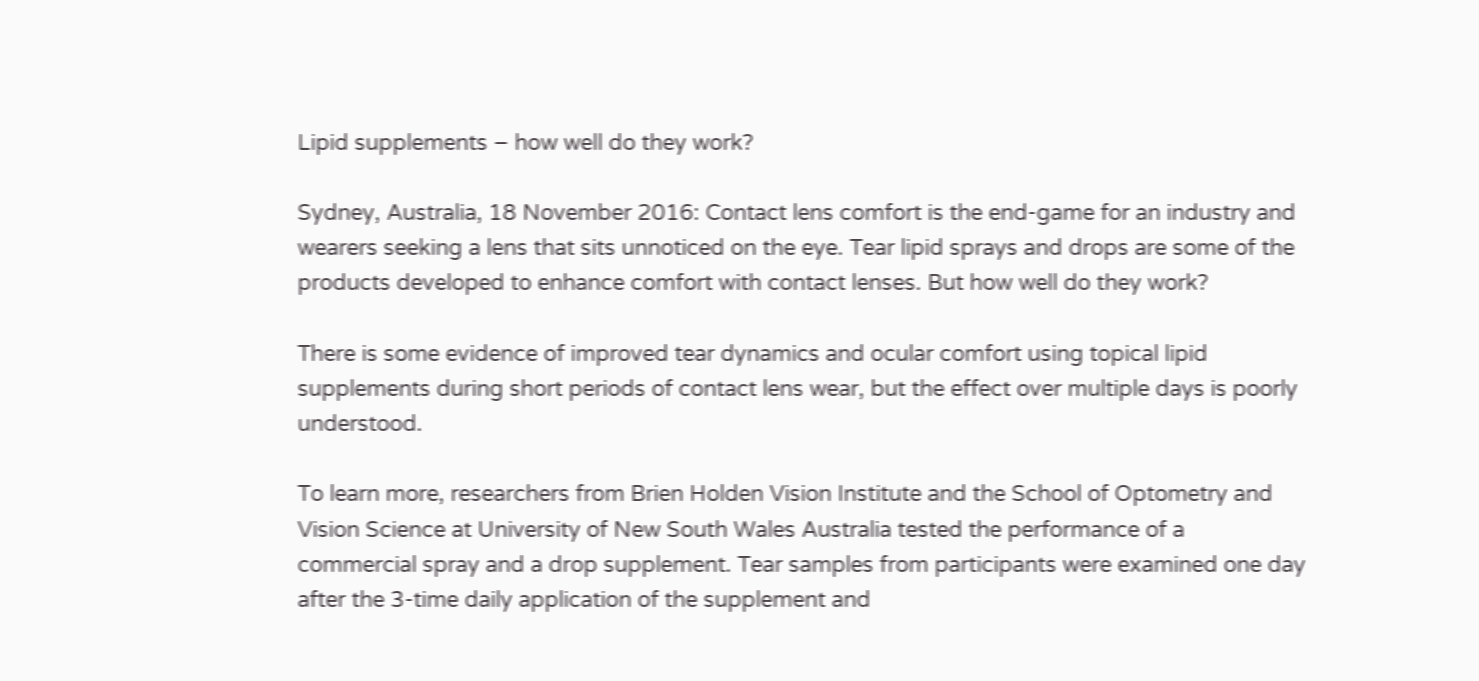Lipid supplements – how well do they work?

Sydney, Australia, 18 November 2016: Contact lens comfort is the end-game for an industry and wearers seeking a lens that sits unnoticed on the eye. Tear lipid sprays and drops are some of the products developed to enhance comfort with contact lenses. But how well do they work?

There is some evidence of improved tear dynamics and ocular comfort using topical lipid supplements during short periods of contact lens wear, but the effect over multiple days is poorly understood.

To learn more, researchers from Brien Holden Vision Institute and the School of Optometry and Vision Science at University of New South Wales Australia tested the performance of a commercial spray and a drop supplement. Tear samples from participants were examined one day after the 3-time daily application of the supplement and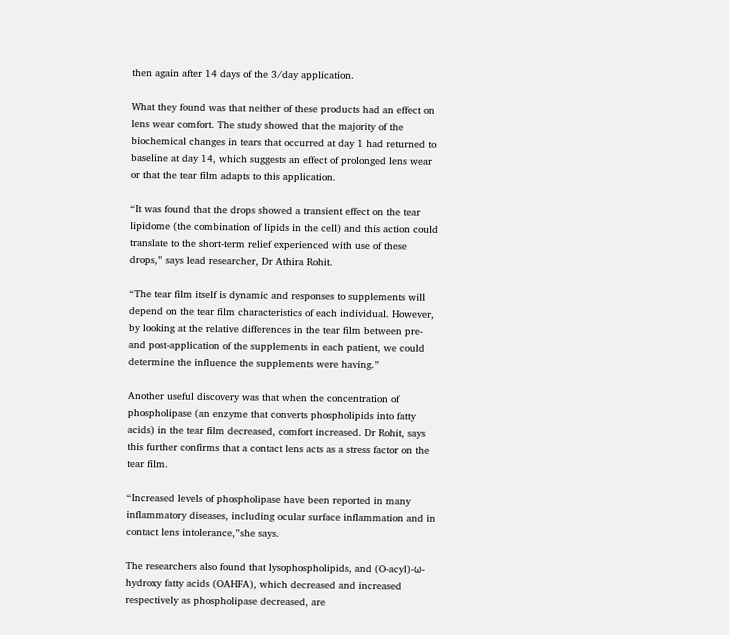then again after 14 days of the 3/day application.

What they found was that neither of these products had an effect on lens wear comfort. The study showed that the majority of the biochemical changes in tears that occurred at day 1 had returned to baseline at day 14, which suggests an effect of prolonged lens wear or that the tear film adapts to this application.

“It was found that the drops showed a transient effect on the tear lipidome (the combination of lipids in the cell) and this action could translate to the short-term relief experienced with use of these drops,” says lead researcher, Dr Athira Rohit.

“The tear film itself is dynamic and responses to supplements will depend on the tear film characteristics of each individual. However, by looking at the relative differences in the tear film between pre- and post-application of the supplements in each patient, we could determine the influence the supplements were having.”

Another useful discovery was that when the concentration of phospholipase (an enzyme that converts phospholipids into fatty acids) in the tear film decreased, comfort increased. Dr Rohit, says this further confirms that a contact lens acts as a stress factor on the tear film.

“Increased levels of phospholipase have been reported in many inflammatory diseases, including ocular surface inflammation and in contact lens intolerance,”she says.

The researchers also found that lysophospholipids, and (O-acyl)-ω-hydroxy fatty acids (OAHFA), which decreased and increased respectively as phospholipase decreased, are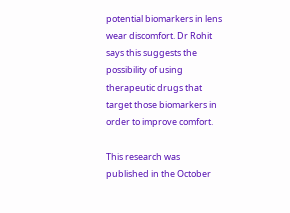potential biomarkers in lens wear discomfort. Dr Rohit says this suggests the possibility of using therapeutic drugs that target those biomarkers in order to improve comfort.

This research was published in the October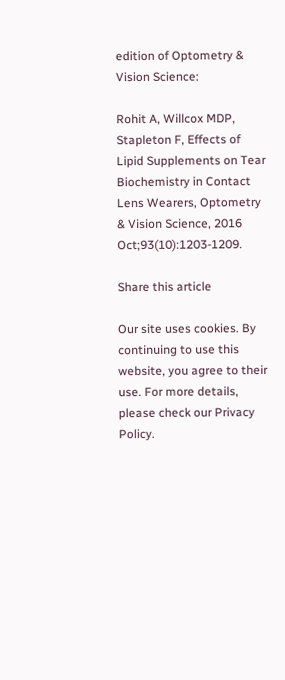edition of Optometry & Vision Science:

Rohit A, Willcox MDP, Stapleton F, Effects of Lipid Supplements on Tear Biochemistry in Contact Lens Wearers, Optometry & Vision Science, 2016 Oct;93(10):1203-1209.

Share this article

Our site uses cookies. By continuing to use this website, you agree to their use. For more details, please check our Privacy Policy.